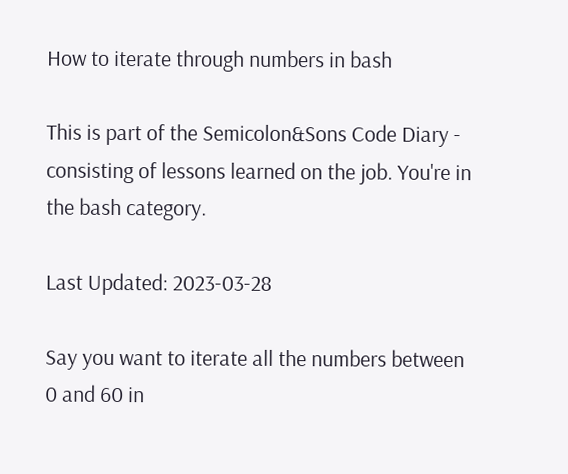How to iterate through numbers in bash

This is part of the Semicolon&Sons Code Diary - consisting of lessons learned on the job. You're in the bash category.

Last Updated: 2023-03-28

Say you want to iterate all the numbers between 0 and 60 in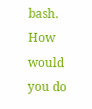bash. How would you do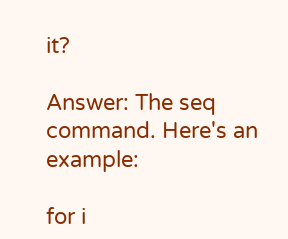it?

Answer: The seq command. Here's an example:

for i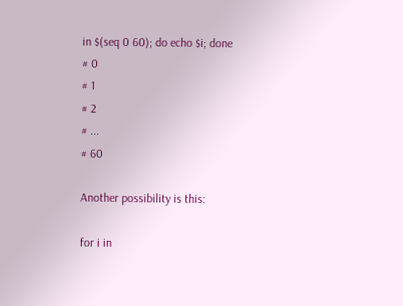in $(seq 0 60); do echo $i; done
# 0
# 1
# 2
# ...
# 60

Another possibility is this:

for i in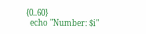{0..60}
  echo "Number: $i"